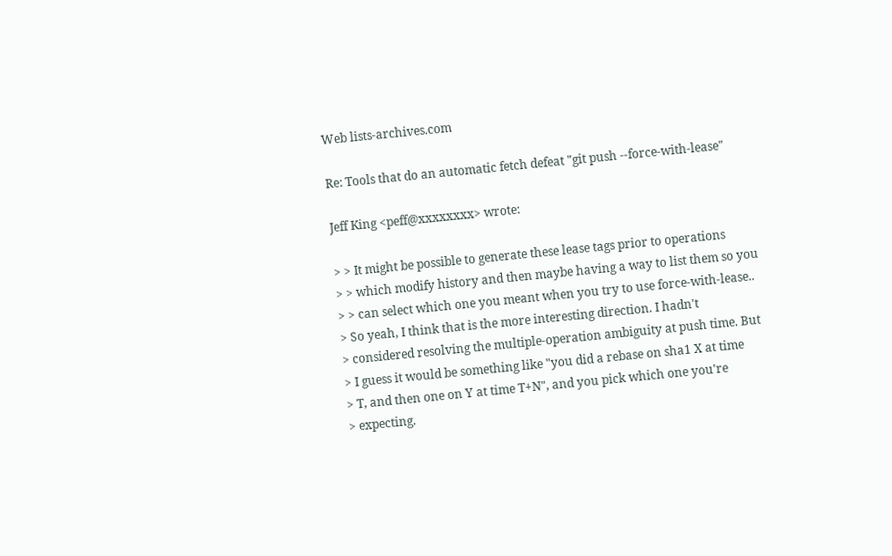Web lists-archives.com

Re: Tools that do an automatic fetch defeat "git push --force-with-lease"

Jeff King <peff@xxxxxxxx> wrote:

> > It might be possible to generate these lease tags prior to operations
> > which modify history and then maybe having a way to list them so you
> > can select which one you meant when you try to use force-with-lease..
> So yeah, I think that is the more interesting direction. I hadn't
> considered resolving the multiple-operation ambiguity at push time. But
> I guess it would be something like "you did a rebase on sha1 X at time
> T, and then one on Y at time T+N", and you pick which one you're
> expecting.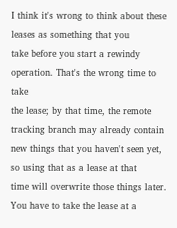I think it's wrong to think about these leases as something that you
take before you start a rewindy operation. That's the wrong time to take
the lease; by that time, the remote tracking branch may already contain
new things that you haven't seen yet, so using that as a lease at that
time will overwrite those things later. You have to take the lease at a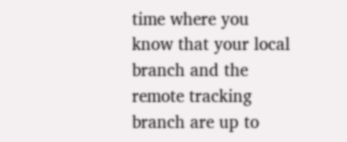time where you know that your local branch and the remote tracking
branch are up to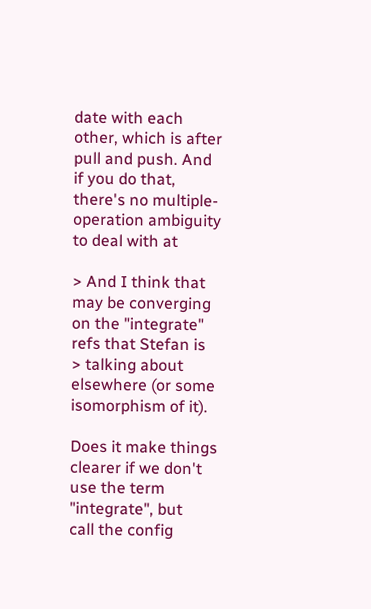date with each other, which is after pull and push. And
if you do that, there's no multiple-operation ambiguity to deal with at

> And I think that may be converging on the "integrate" refs that Stefan is
> talking about elsewhere (or some isomorphism of it).

Does it make things clearer if we don't use the term "integrate", but
call the config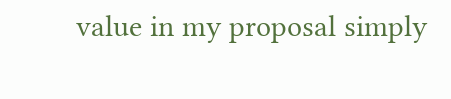value in my proposal simply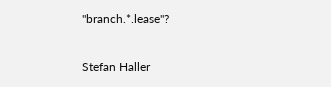"branch.*.lease"?

Stefan Haller